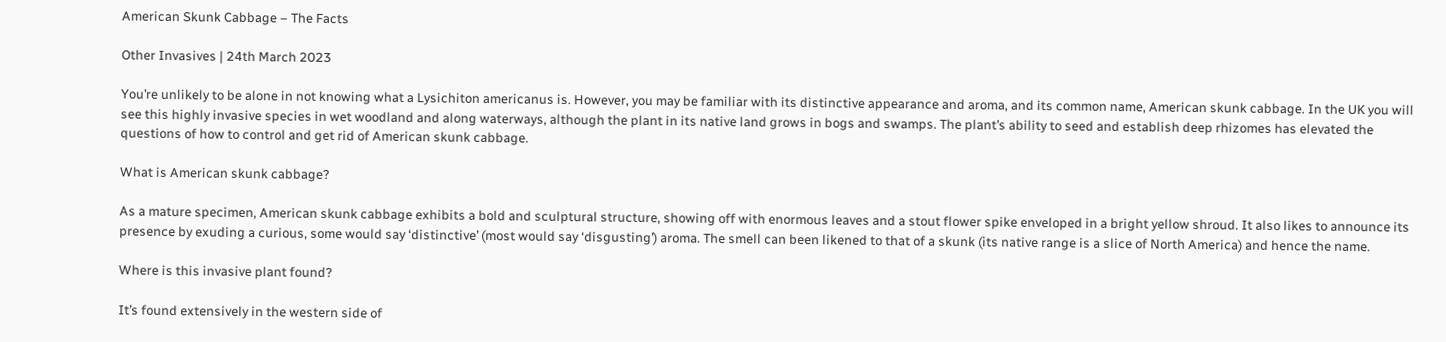American Skunk Cabbage – The Facts

Other Invasives | 24th March 2023

You’re unlikely to be alone in not knowing what a Lysichiton americanus is. However, you may be familiar with its distinctive appearance and aroma, and its common name, American skunk cabbage. In the UK you will see this highly invasive species in wet woodland and along waterways, although the plant in its native land grows in bogs and swamps. The plant’s ability to seed and establish deep rhizomes has elevated the questions of how to control and get rid of American skunk cabbage.

What is American skunk cabbage?

As a mature specimen, American skunk cabbage exhibits a bold and sculptural structure, showing off with enormous leaves and a stout flower spike enveloped in a bright yellow shroud. It also likes to announce its presence by exuding a curious, some would say ‘distinctive’ (most would say ‘disgusting’) aroma. The smell can been likened to that of a skunk (its native range is a slice of North America) and hence the name.

Where is this invasive plant found?

It’s found extensively in the western side of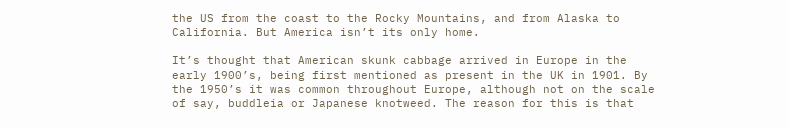the US from the coast to the Rocky Mountains, and from Alaska to California. But America isn’t its only home.

It’s thought that American skunk cabbage arrived in Europe in the early 1900’s, being first mentioned as present in the UK in 1901. By the 1950’s it was common throughout Europe, although not on the scale of say, buddleia or Japanese knotweed. The reason for this is that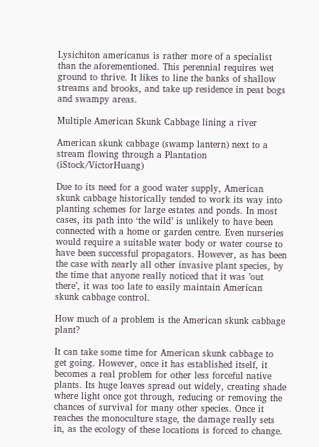Lysichiton americanus is rather more of a specialist than the aforementioned. This perennial requires wet ground to thrive. It likes to line the banks of shallow streams and brooks, and take up residence in peat bogs and swampy areas.

Multiple American Skunk Cabbage lining a river

American skunk cabbage (swamp lantern) next to a stream flowing through a Plantation (iStock/VictorHuang)

Due to its need for a good water supply, American skunk cabbage historically tended to work its way into planting schemes for large estates and ponds. In most cases, its path into ‘the wild’ is unlikely to have been connected with a home or garden centre. Even nurseries would require a suitable water body or water course to have been successful propagators. However, as has been the case with nearly all other invasive plant species, by the time that anyone really noticed that it was ’out there’, it was too late to easily maintain American skunk cabbage control.

How much of a problem is the American skunk cabbage plant?

It can take some time for American skunk cabbage to get going. However, once it has established itself, it becomes a real problem for other less forceful native plants. Its huge leaves spread out widely, creating shade where light once got through, reducing or removing the chances of survival for many other species. Once it reaches the monoculture stage, the damage really sets in, as the ecology of these locations is forced to change.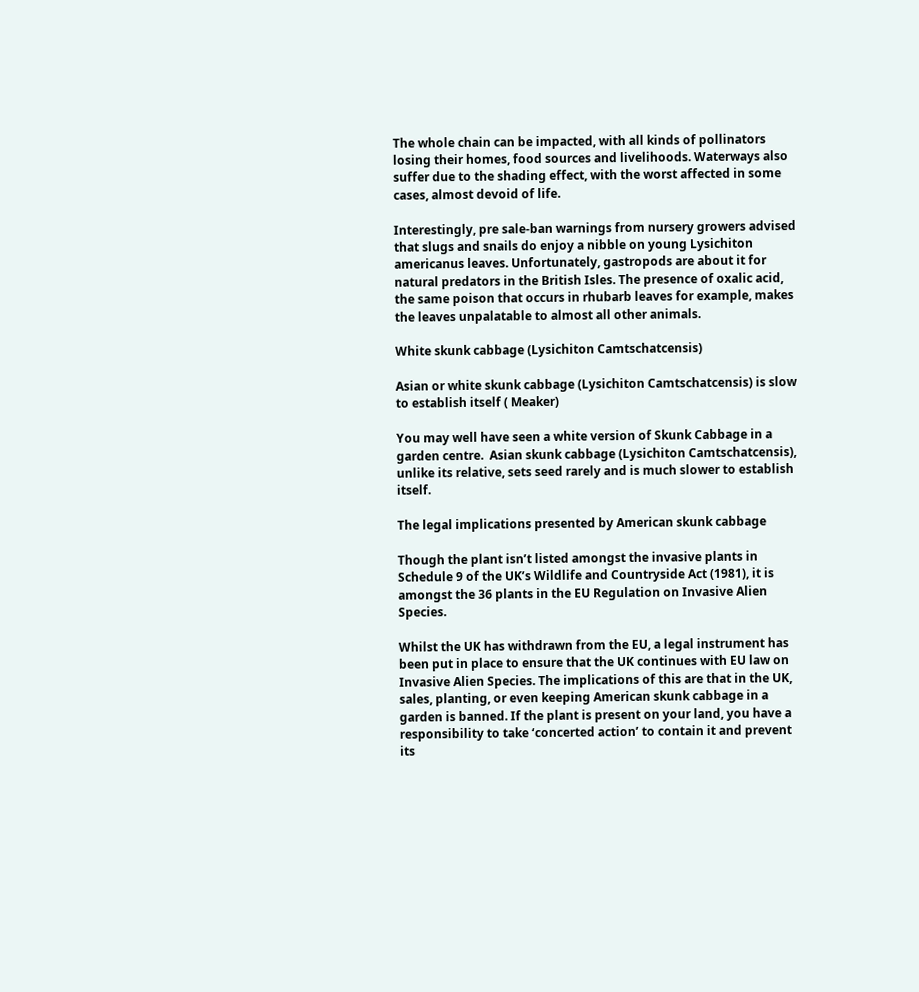The whole chain can be impacted, with all kinds of pollinators losing their homes, food sources and livelihoods. Waterways also suffer due to the shading effect, with the worst affected in some cases, almost devoid of life.

Interestingly, pre sale-ban warnings from nursery growers advised that slugs and snails do enjoy a nibble on young Lysichiton americanus leaves. Unfortunately, gastropods are about it for natural predators in the British Isles. The presence of oxalic acid, the same poison that occurs in rhubarb leaves for example, makes the leaves unpalatable to almost all other animals.

White skunk cabbage (Lysichiton Camtschatcensis)

Asian or white skunk cabbage (Lysichiton Camtschatcensis) is slow to establish itself ( Meaker)

You may well have seen a white version of Skunk Cabbage in a garden centre.  Asian skunk cabbage (Lysichiton Camtschatcensis), unlike its relative, sets seed rarely and is much slower to establish itself.

The legal implications presented by American skunk cabbage

Though the plant isn’t listed amongst the invasive plants in Schedule 9 of the UK’s Wildlife and Countryside Act (1981), it is amongst the 36 plants in the EU Regulation on Invasive Alien Species.

Whilst the UK has withdrawn from the EU, a legal instrument has been put in place to ensure that the UK continues with EU law on Invasive Alien Species. The implications of this are that in the UK, sales, planting, or even keeping American skunk cabbage in a garden is banned. If the plant is present on your land, you have a responsibility to take ‘concerted action’ to contain it and prevent its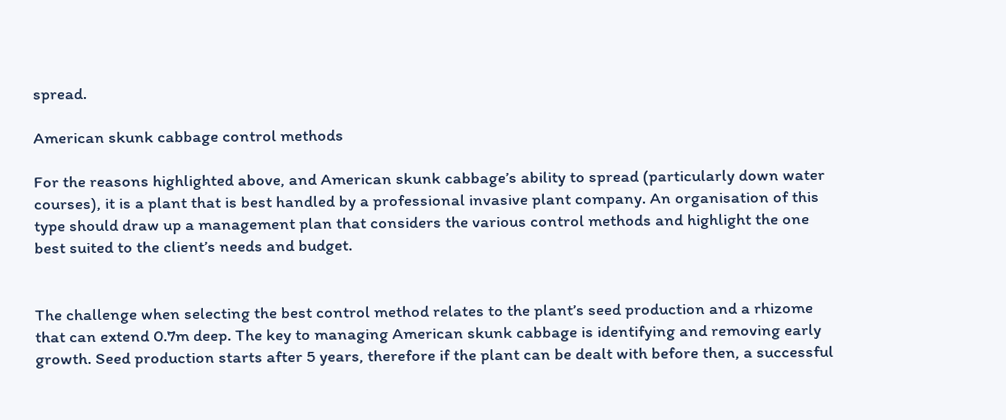spread.

American skunk cabbage control methods

For the reasons highlighted above, and American skunk cabbage’s ability to spread (particularly down water courses), it is a plant that is best handled by a professional invasive plant company. An organisation of this type should draw up a management plan that considers the various control methods and highlight the one best suited to the client’s needs and budget.


The challenge when selecting the best control method relates to the plant’s seed production and a rhizome that can extend 0.7m deep. The key to managing American skunk cabbage is identifying and removing early growth. Seed production starts after 5 years, therefore if the plant can be dealt with before then, a successful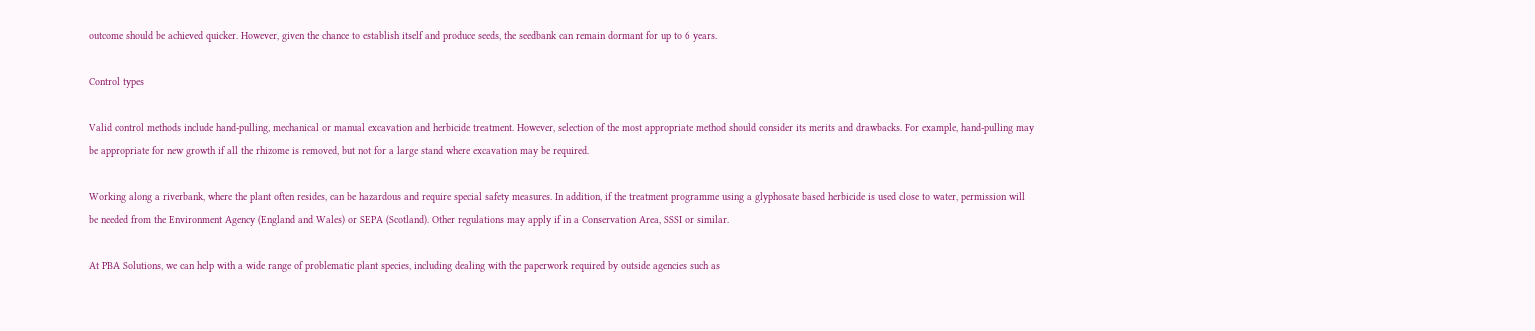outcome should be achieved quicker. However, given the chance to establish itself and produce seeds, the seedbank can remain dormant for up to 6 years.

Control types

Valid control methods include hand-pulling, mechanical or manual excavation and herbicide treatment. However, selection of the most appropriate method should consider its merits and drawbacks. For example, hand-pulling may be appropriate for new growth if all the rhizome is removed, but not for a large stand where excavation may be required.

Working along a riverbank, where the plant often resides, can be hazardous and require special safety measures. In addition, if the treatment programme using a glyphosate based herbicide is used close to water, permission will be needed from the Environment Agency (England and Wales) or SEPA (Scotland). Other regulations may apply if in a Conservation Area, SSSI or similar.

At PBA Solutions, we can help with a wide range of problematic plant species, including dealing with the paperwork required by outside agencies such as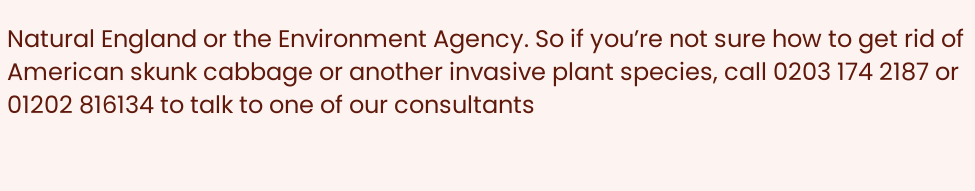Natural England or the Environment Agency. So if you’re not sure how to get rid of American skunk cabbage or another invasive plant species, call 0203 174 2187 or 01202 816134 to talk to one of our consultants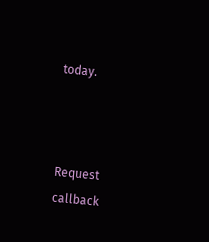today.



Request callback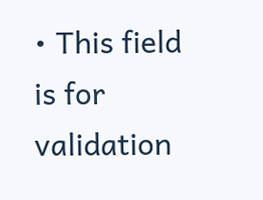• This field is for validation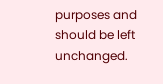purposes and should be left unchanged.